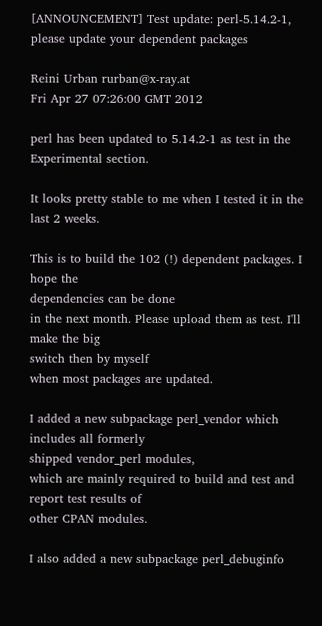[ANNOUNCEMENT] Test update: perl-5.14.2-1, please update your dependent packages

Reini Urban rurban@x-ray.at
Fri Apr 27 07:26:00 GMT 2012

perl has been updated to 5.14.2-1 as test in the Experimental section.

It looks pretty stable to me when I tested it in the last 2 weeks.

This is to build the 102 (!) dependent packages. I hope the
dependencies can be done
in the next month. Please upload them as test. I'll make the big
switch then by myself
when most packages are updated.

I added a new subpackage perl_vendor which includes all formerly
shipped vendor_perl modules,
which are mainly required to build and test and report test results of
other CPAN modules.

I also added a new subpackage perl_debuginfo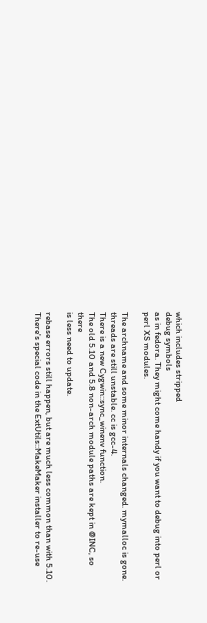which includes stripped
debug symbols
as in fedora. They might come handy if you want to debug into perl or
perl XS modules.

The archname and some minor internals changed. mymalloc is gone.
threads are still unstable. cc is gcc-4.
There is a new Cygwin::sync_winenv function.
The old 5.10 and 5.8 non-arch module paths are kept in @INC, so there
is less need to update.

rebase errors still happen, but are much less common than with 5.10.
There's special code in the ExtUtils::MakeMaker installer to re-use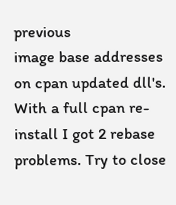previous
image base addresses on cpan updated dll's.
With a full cpan re-install I got 2 rebase problems. Try to close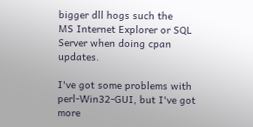bigger dll hogs such the
MS Internet Explorer or SQL Server when doing cpan updates.

I've got some problems with perl-Win32-GUI, but I've got more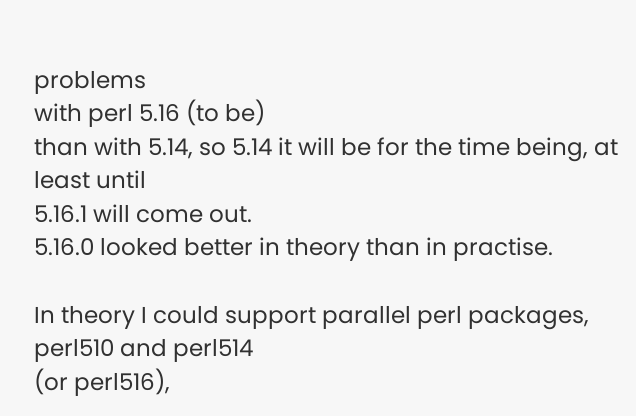problems
with perl 5.16 (to be)
than with 5.14, so 5.14 it will be for the time being, at least until
5.16.1 will come out.
5.16.0 looked better in theory than in practise.

In theory I could support parallel perl packages, perl510 and perl514
(or perl516),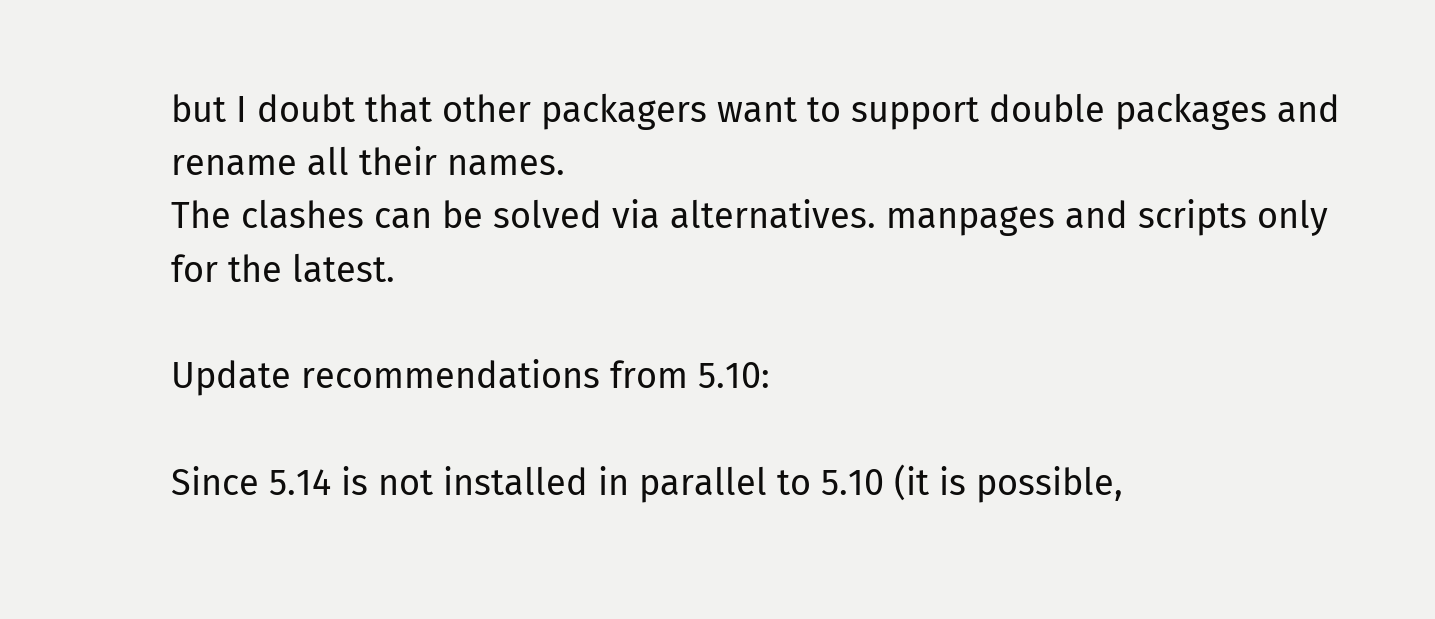but I doubt that other packagers want to support double packages and
rename all their names.
The clashes can be solved via alternatives. manpages and scripts only
for the latest.

Update recommendations from 5.10:

Since 5.14 is not installed in parallel to 5.10 (it is possible,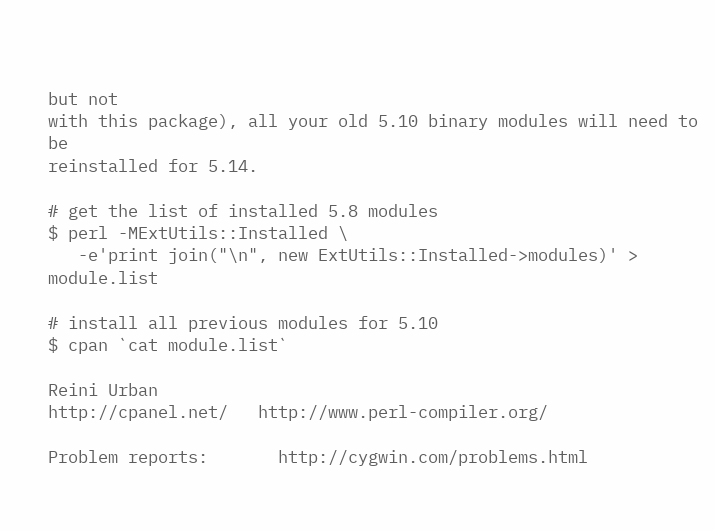but not
with this package), all your old 5.10 binary modules will need to be
reinstalled for 5.14.

# get the list of installed 5.8 modules
$ perl -MExtUtils::Installed \
   -e'print join("\n", new ExtUtils::Installed->modules)' > module.list

# install all previous modules for 5.10
$ cpan `cat module.list`

Reini Urban
http://cpanel.net/   http://www.perl-compiler.org/

Problem reports:       http://cygwin.com/problems.html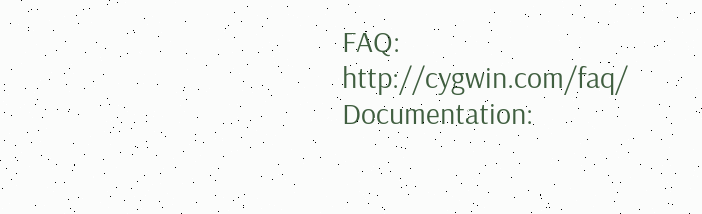FAQ:                   http://cygwin.com/faq/
Documentation: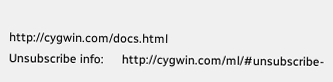http://cygwin.com/docs.html
Unsubscribe info:      http://cygwin.com/ml/#unsubscribe-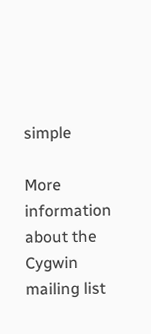simple

More information about the Cygwin mailing list